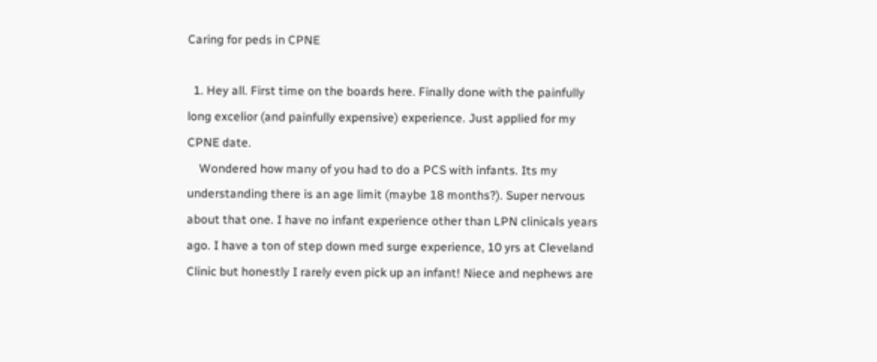Caring for peds in CPNE

  1. Hey all. First time on the boards here. Finally done with the painfully long excelior (and painfully expensive) experience. Just applied for my CPNE date.
    Wondered how many of you had to do a PCS with infants. Its my understanding there is an age limit (maybe 18 months?). Super nervous about that one. I have no infant experience other than LPN clinicals years ago. I have a ton of step down med surge experience, 10 yrs at Cleveland Clinic but honestly I rarely even pick up an infant! Niece and nephews are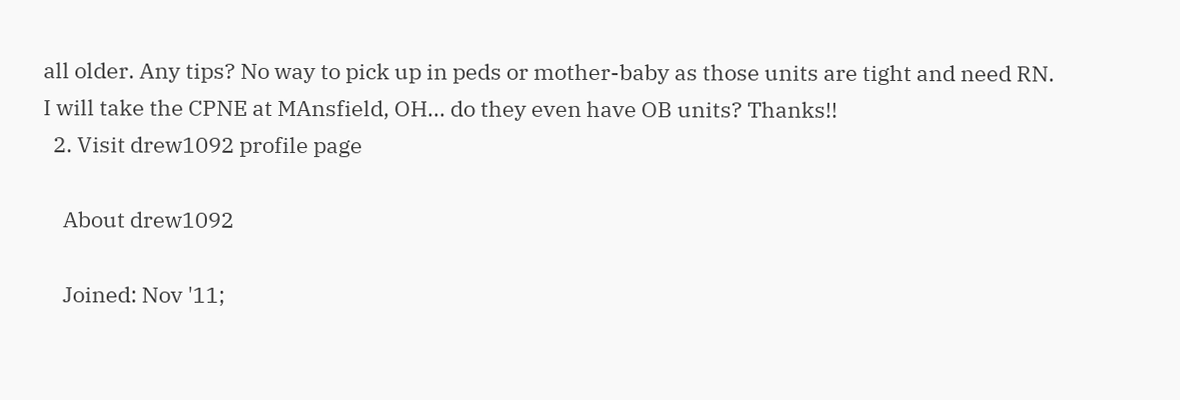all older. Any tips? No way to pick up in peds or mother-baby as those units are tight and need RN. I will take the CPNE at MAnsfield, OH... do they even have OB units? Thanks!!
  2. Visit drew1092 profile page

    About drew1092

    Joined: Nov '11;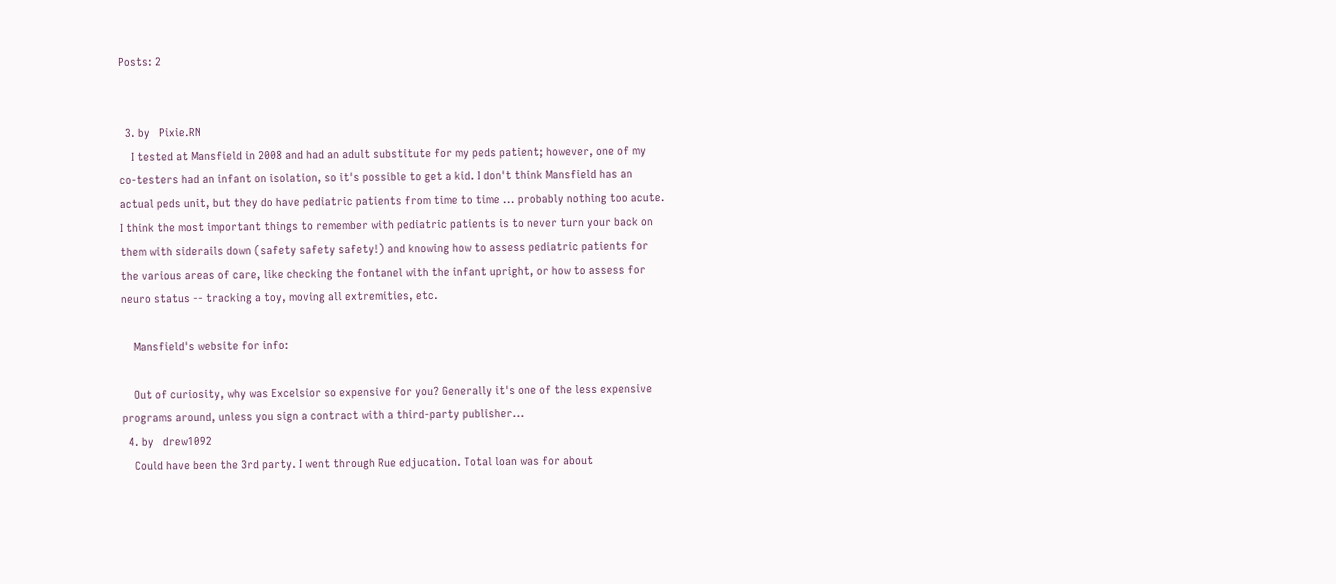Posts: 2


  3. by   Pixie.RN
    I tested at Mansfield in 2008 and had an adult substitute for my peds patient; however, one of my co-testers had an infant on isolation, so it's possible to get a kid. I don't think Mansfield has an actual peds unit, but they do have pediatric patients from time to time ... probably nothing too acute. I think the most important things to remember with pediatric patients is to never turn your back on them with siderails down (safety safety safety!) and knowing how to assess pediatric patients for the various areas of care, like checking the fontanel with the infant upright, or how to assess for neuro status -- tracking a toy, moving all extremities, etc.

    Mansfield's website for info:

    Out of curiosity, why was Excelsior so expensive for you? Generally it's one of the less expensive programs around, unless you sign a contract with a third-party publisher...
  4. by   drew1092
    Could have been the 3rd party. I went through Rue edjucation. Total loan was for about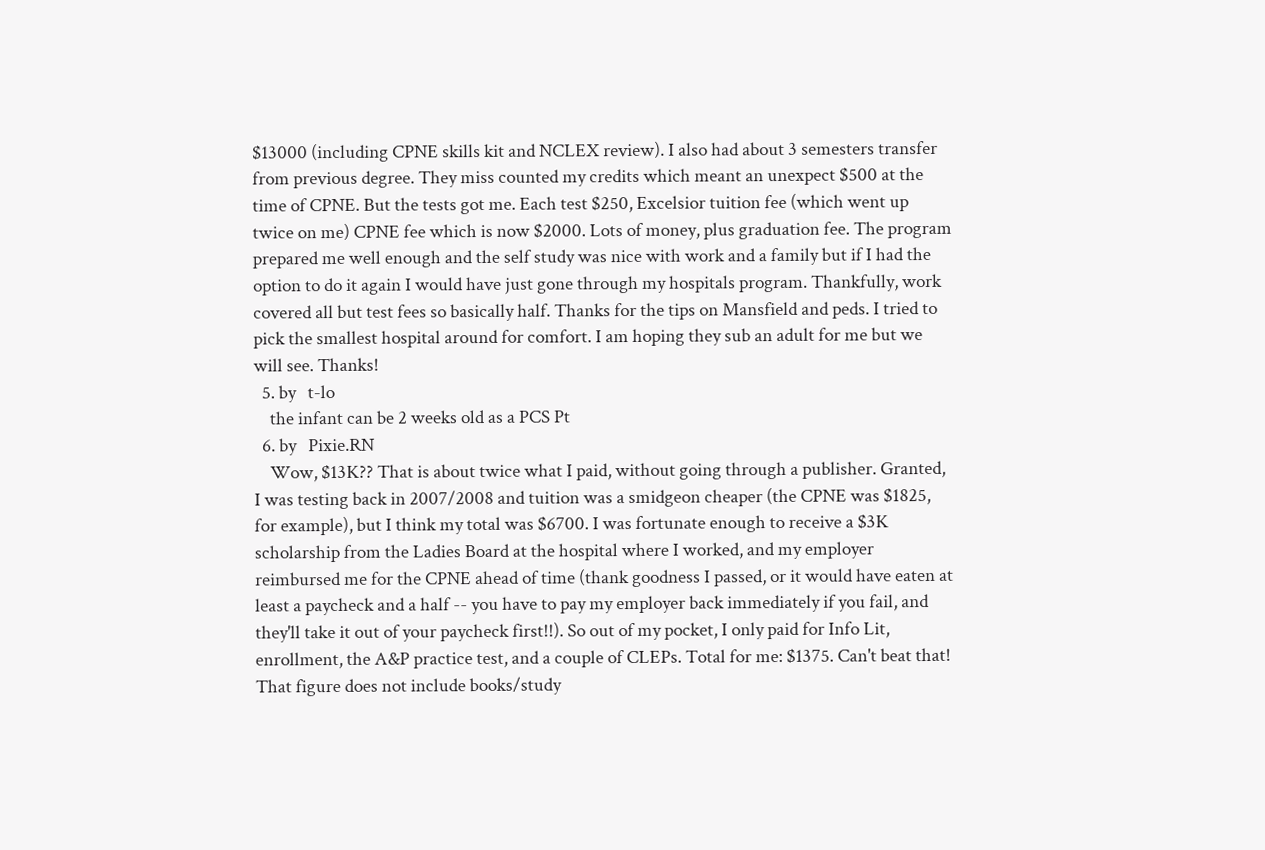$13000 (including CPNE skills kit and NCLEX review). I also had about 3 semesters transfer from previous degree. They miss counted my credits which meant an unexpect $500 at the time of CPNE. But the tests got me. Each test $250, Excelsior tuition fee (which went up twice on me) CPNE fee which is now $2000. Lots of money, plus graduation fee. The program prepared me well enough and the self study was nice with work and a family but if I had the option to do it again I would have just gone through my hospitals program. Thankfully, work covered all but test fees so basically half. Thanks for the tips on Mansfield and peds. I tried to pick the smallest hospital around for comfort. I am hoping they sub an adult for me but we will see. Thanks!
  5. by   t-lo
    the infant can be 2 weeks old as a PCS Pt
  6. by   Pixie.RN
    Wow, $13K?? That is about twice what I paid, without going through a publisher. Granted, I was testing back in 2007/2008 and tuition was a smidgeon cheaper (the CPNE was $1825, for example), but I think my total was $6700. I was fortunate enough to receive a $3K scholarship from the Ladies Board at the hospital where I worked, and my employer reimbursed me for the CPNE ahead of time (thank goodness I passed, or it would have eaten at least a paycheck and a half -- you have to pay my employer back immediately if you fail, and they'll take it out of your paycheck first!!). So out of my pocket, I only paid for Info Lit, enrollment, the A&P practice test, and a couple of CLEPs. Total for me: $1375. Can't beat that! That figure does not include books/study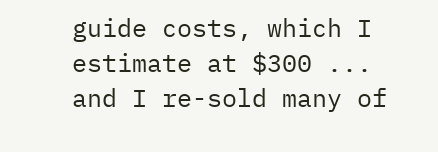guide costs, which I estimate at $300 ... and I re-sold many of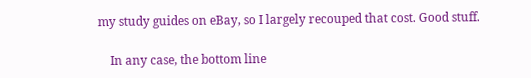my study guides on eBay, so I largely recouped that cost. Good stuff.

    In any case, the bottom line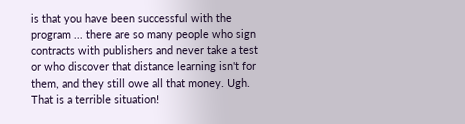is that you have been successful with the program ... there are so many people who sign contracts with publishers and never take a test or who discover that distance learning isn't for them, and they still owe all that money. Ugh. That is a terrible situation!